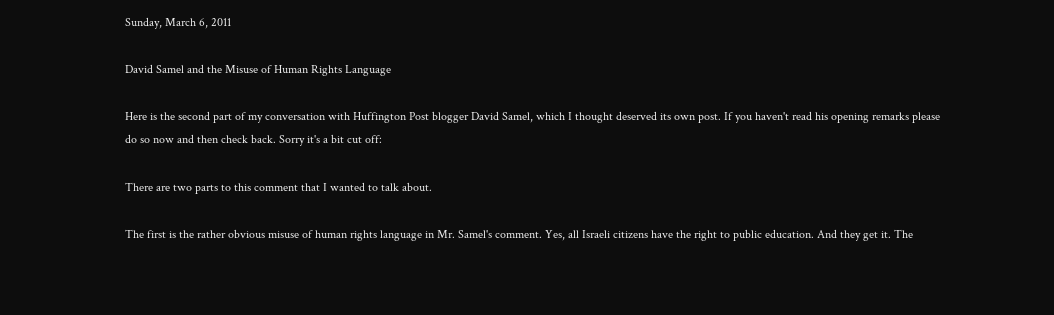Sunday, March 6, 2011

David Samel and the Misuse of Human Rights Language

Here is the second part of my conversation with Huffington Post blogger David Samel, which I thought deserved its own post. If you haven't read his opening remarks please do so now and then check back. Sorry it's a bit cut off:

There are two parts to this comment that I wanted to talk about.

The first is the rather obvious misuse of human rights language in Mr. Samel's comment. Yes, all Israeli citizens have the right to public education. And they get it. The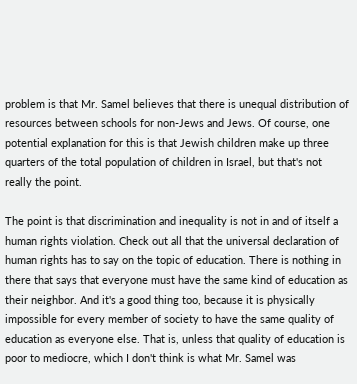problem is that Mr. Samel believes that there is unequal distribution of resources between schools for non-Jews and Jews. Of course, one potential explanation for this is that Jewish children make up three quarters of the total population of children in Israel, but that's not really the point.

The point is that discrimination and inequality is not in and of itself a human rights violation. Check out all that the universal declaration of human rights has to say on the topic of education. There is nothing in there that says that everyone must have the same kind of education as their neighbor. And it's a good thing too, because it is physically impossible for every member of society to have the same quality of education as everyone else. That is, unless that quality of education is poor to mediocre, which I don't think is what Mr. Samel was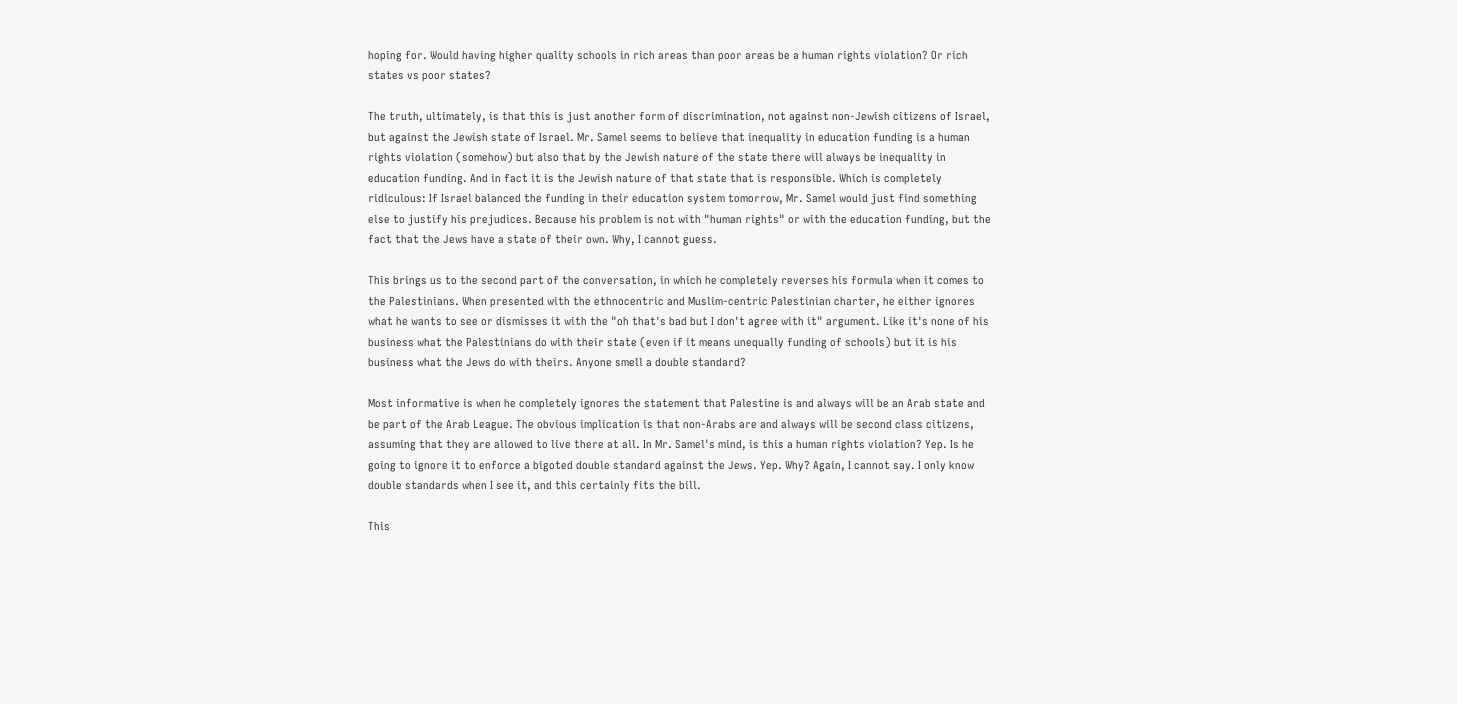hoping for. Would having higher quality schools in rich areas than poor areas be a human rights violation? Or rich states vs poor states?

The truth, ultimately, is that this is just another form of discrimination, not against non-Jewish citizens of Israel, but against the Jewish state of Israel. Mr. Samel seems to believe that inequality in education funding is a human rights violation (somehow) but also that by the Jewish nature of the state there will always be inequality in education funding. And in fact it is the Jewish nature of that state that is responsible. Which is completely ridiculous: If Israel balanced the funding in their education system tomorrow, Mr. Samel would just find something else to justify his prejudices. Because his problem is not with "human rights" or with the education funding, but the fact that the Jews have a state of their own. Why, I cannot guess.

This brings us to the second part of the conversation, in which he completely reverses his formula when it comes to the Palestinians. When presented with the ethnocentric and Muslim-centric Palestinian charter, he either ignores what he wants to see or dismisses it with the "oh that's bad but I don't agree with it" argument. Like it's none of his business what the Palestinians do with their state (even if it means unequally funding of schools) but it is his business what the Jews do with theirs. Anyone smell a double standard?

Most informative is when he completely ignores the statement that Palestine is and always will be an Arab state and be part of the Arab League. The obvious implication is that non-Arabs are and always will be second class citizens, assuming that they are allowed to live there at all. In Mr. Samel's mind, is this a human rights violation? Yep. Is he going to ignore it to enforce a bigoted double standard against the Jews. Yep. Why? Again, I cannot say. I only know double standards when I see it, and this certainly fits the bill.

This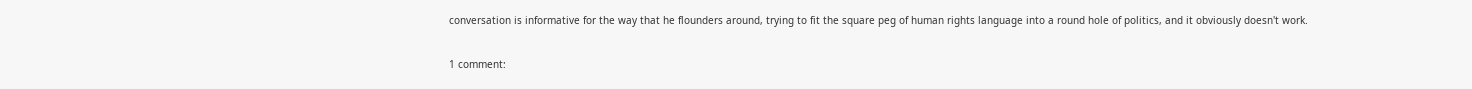conversation is informative for the way that he flounders around, trying to fit the square peg of human rights language into a round hole of politics, and it obviously doesn't work.

1 comment: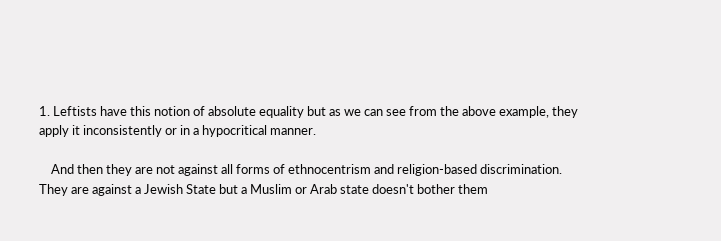1. Leftists have this notion of absolute equality but as we can see from the above example, they apply it inconsistently or in a hypocritical manner.

    And then they are not against all forms of ethnocentrism and religion-based discrimination. They are against a Jewish State but a Muslim or Arab state doesn't bother them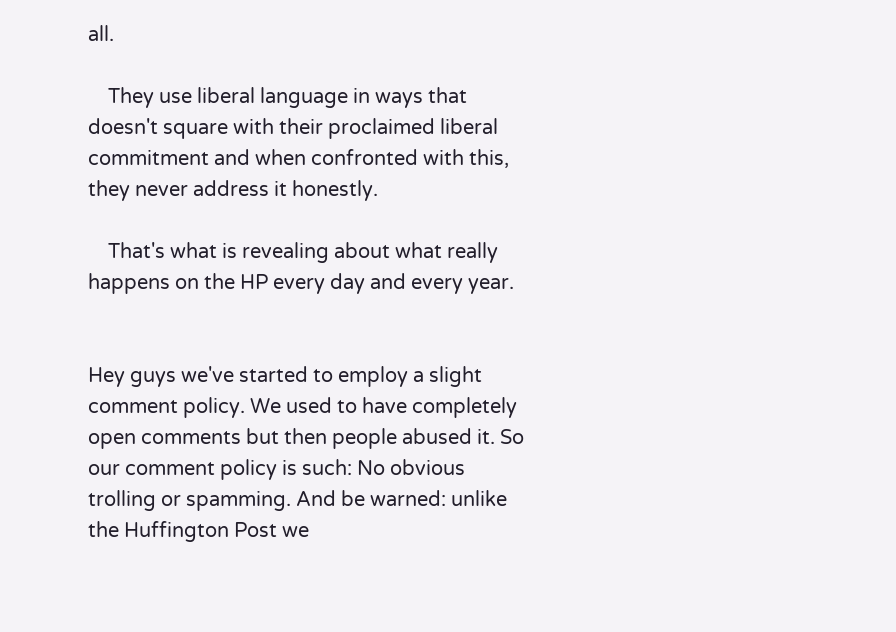all.

    They use liberal language in ways that doesn't square with their proclaimed liberal commitment and when confronted with this, they never address it honestly.

    That's what is revealing about what really happens on the HP every day and every year.


Hey guys we've started to employ a slight comment policy. We used to have completely open comments but then people abused it. So our comment policy is such: No obvious trolling or spamming. And be warned: unlike the Huffington Post we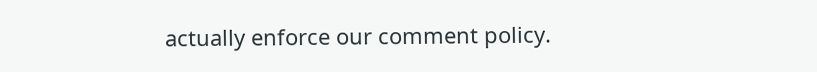actually enforce our comment policy.